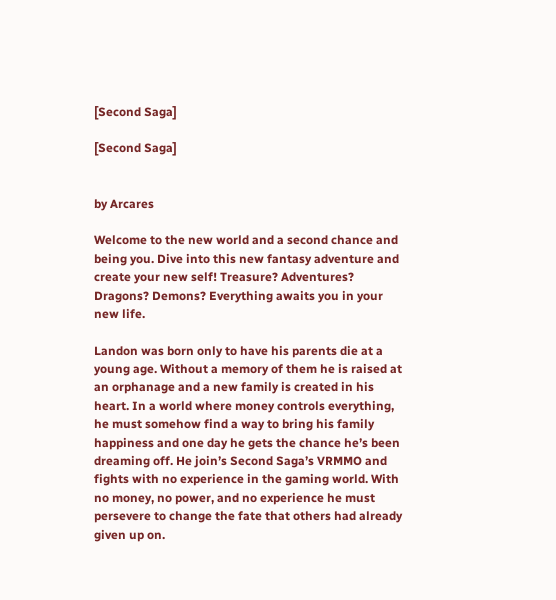[Second Saga]

[Second Saga]


by Arcares

Welcome to the new world and a second chance and being you. Dive into this new fantasy adventure and create your new self! Treasure? Adventures? Dragons? Demons? Everything awaits you in your new life.

Landon was born only to have his parents die at a young age. Without a memory of them he is raised at an orphanage and a new family is created in his heart. In a world where money controls everything, he must somehow find a way to bring his family happiness and one day he gets the chance he’s been dreaming off. He join’s Second Saga’s VRMMO and fights with no experience in the gaming world. With no money, no power, and no experience he must persevere to change the fate that others had already given up on.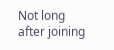Not long after joining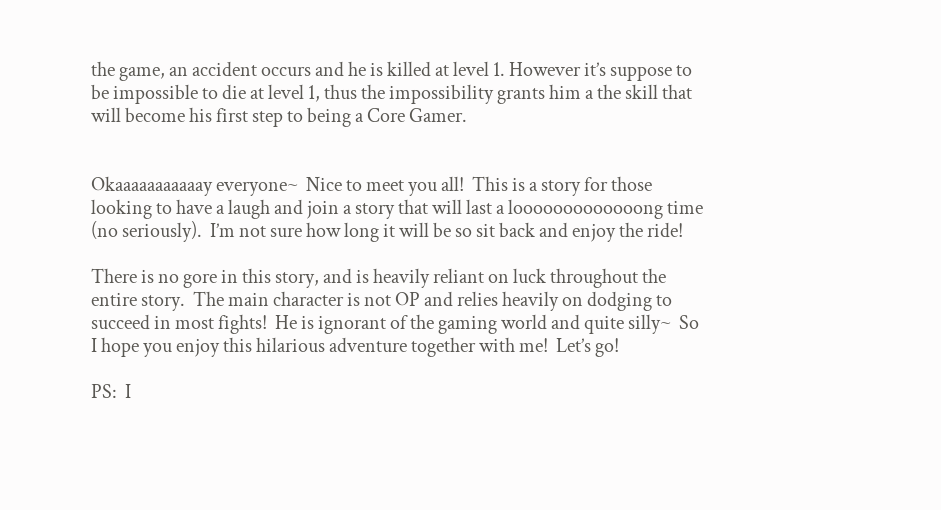the game, an accident occurs and he is killed at level 1. However it’s suppose to be impossible to die at level 1, thus the impossibility grants him a the skill that will become his first step to being a Core Gamer.


Okaaaaaaaaaaay everyone~  Nice to meet you all!  This is a story for those looking to have a laugh and join a story that will last a looooooooooooong time (no seriously).  I’m not sure how long it will be so sit back and enjoy the ride!

There is no gore in this story, and is heavily reliant on luck throughout the entire story.  The main character is not OP and relies heavily on dodging to succeed in most fights!  He is ignorant of the gaming world and quite silly~  So I hope you enjoy this hilarious adventure together with me!  Let’s go!

PS:  I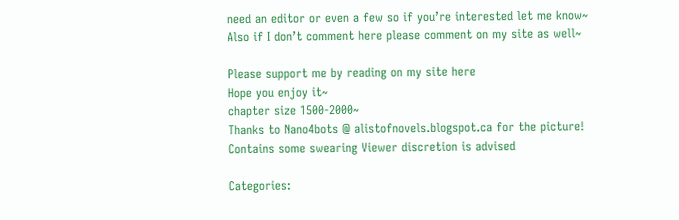need an editor or even a few so if you’re interested let me know~  Also if I don’t comment here please comment on my site as well~

Please support me by reading on my site here
Hope you enjoy it~
chapter size 1500-2000~
Thanks to Nano4bots @ alistofnovels.blogspot.ca for the picture!
Contains some swearing Viewer discretion is advised

Categories: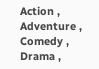Action , Adventure , Comedy , Drama ,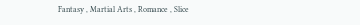Fantasy , Martial Arts , Romance , Slice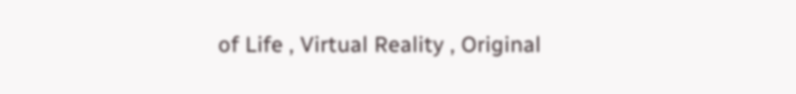of Life , Virtual Reality , Original